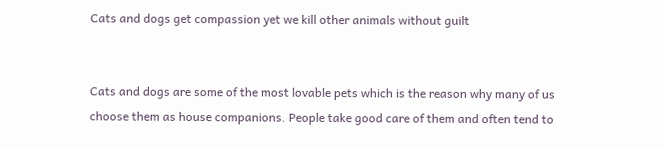Cats and dogs get compassion yet we kill other animals without guilt


Cats and dogs are some of the most lovable pets which is the reason why many of us choose them as house companions. People take good care of them and often tend to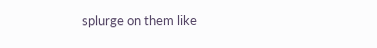splurge on them like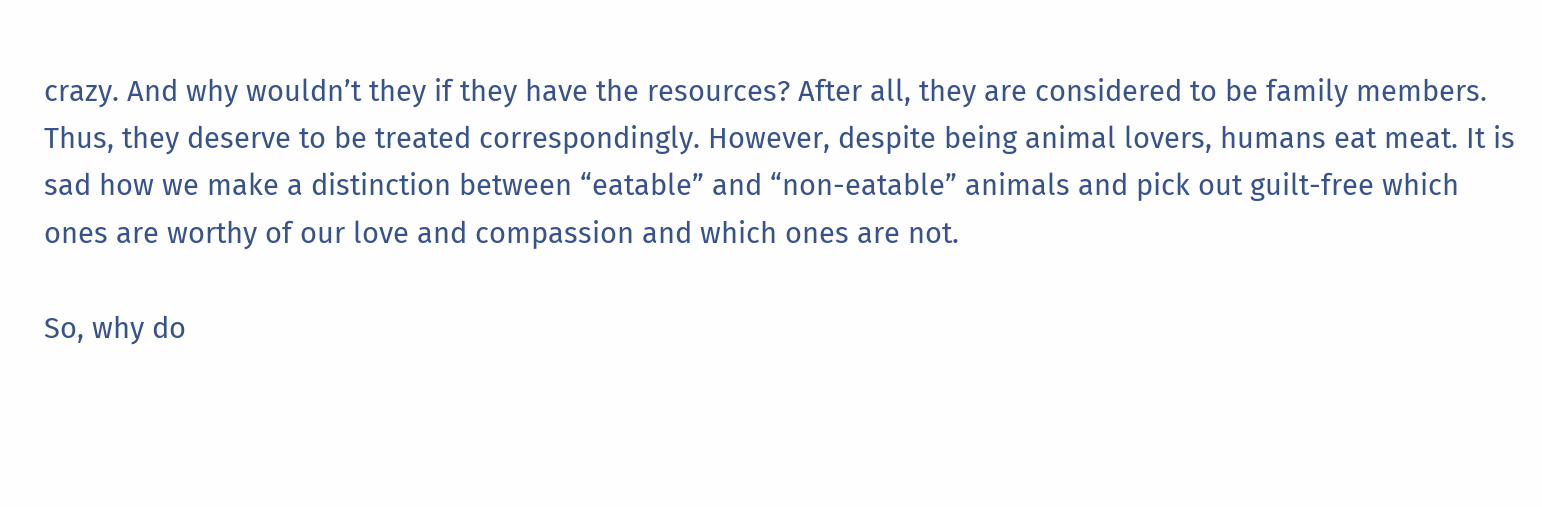crazy. And why wouldn’t they if they have the resources? After all, they are considered to be family members. Thus, they deserve to be treated correspondingly. However, despite being animal lovers, humans eat meat. It is sad how we make a distinction between “eatable” and “non-eatable” animals and pick out guilt-free which ones are worthy of our love and compassion and which ones are not.

So, why do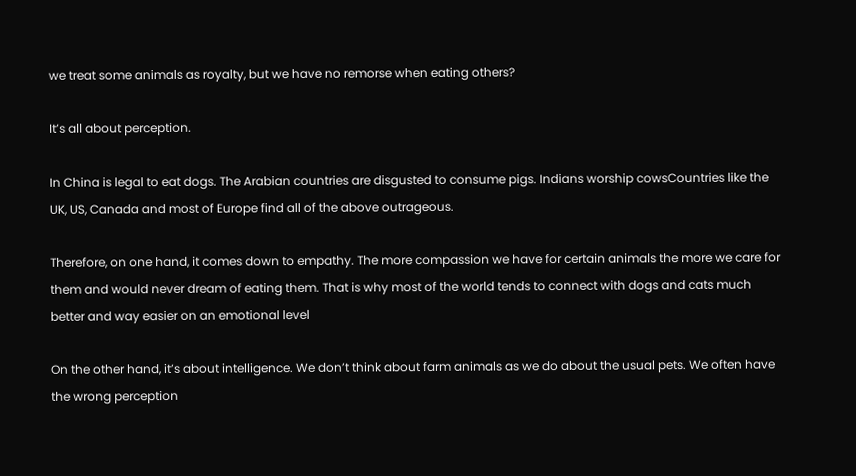we treat some animals as royalty, but we have no remorse when eating others?

It’s all about perception.

In China is legal to eat dogs. The Arabian countries are disgusted to consume pigs. Indians worship cowsCountries like the UK, US, Canada and most of Europe find all of the above outrageous.

Therefore, on one hand, it comes down to empathy. The more compassion we have for certain animals the more we care for them and would never dream of eating them. That is why most of the world tends to connect with dogs and cats much better and way easier on an emotional level

On the other hand, it’s about intelligence. We don’t think about farm animals as we do about the usual pets. We often have the wrong perception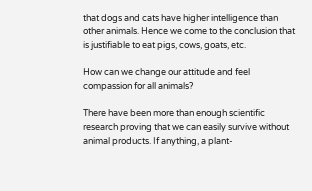that dogs and cats have higher intelligence than other animals. Hence we come to the conclusion that is justifiable to eat pigs, cows, goats, etc.

How can we change our attitude and feel compassion for all animals?

There have been more than enough scientific research proving that we can easily survive without animal products. If anything, a plant-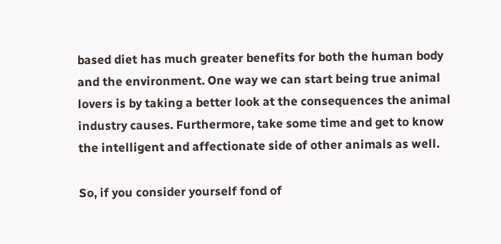based diet has much greater benefits for both the human body and the environment. One way we can start being true animal lovers is by taking a better look at the consequences the animal industry causes. Furthermore, take some time and get to know the intelligent and affectionate side of other animals as well.

So, if you consider yourself fond of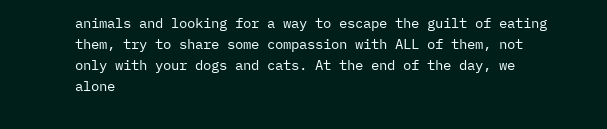animals and looking for a way to escape the guilt of eating them, try to share some compassion with ALL of them, not only with your dogs and cats. At the end of the day, we alone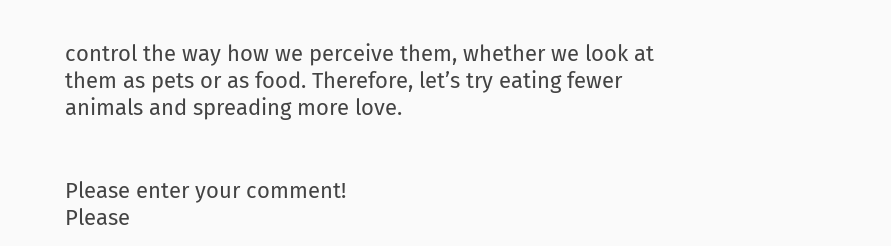control the way how we perceive them, whether we look at them as pets or as food. Therefore, let’s try eating fewer animals and spreading more love.


Please enter your comment!
Please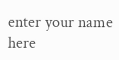enter your name here